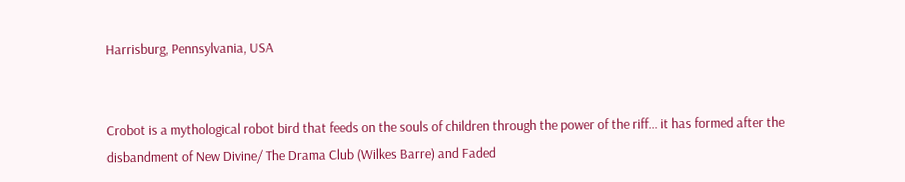Harrisburg, Pennsylvania, USA


Crobot is a mythological robot bird that feeds on the souls of children through the power of the riff... it has formed after the disbandment of New Divine/ The Drama Club (Wilkes Barre) and Faded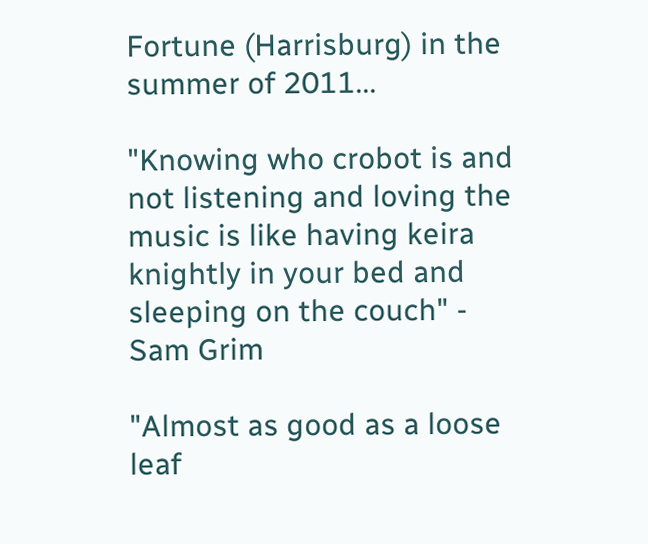Fortune (Harrisburg) in the summer of 2011...

"Knowing who crobot is and not listening and loving the music is like having keira knightly in your bed and sleeping on the couch" - Sam Grim

"Almost as good as a loose leaf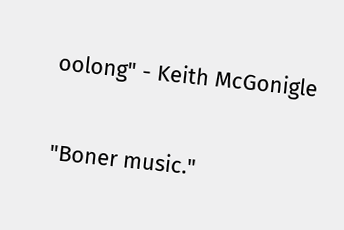oolong" - Keith McGonigle

"Boner music."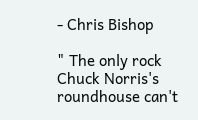- Chris Bishop

" The only rock Chuck Norris's roundhouse can't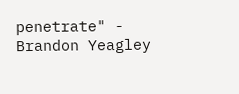penetrate" - Brandon Yeagley